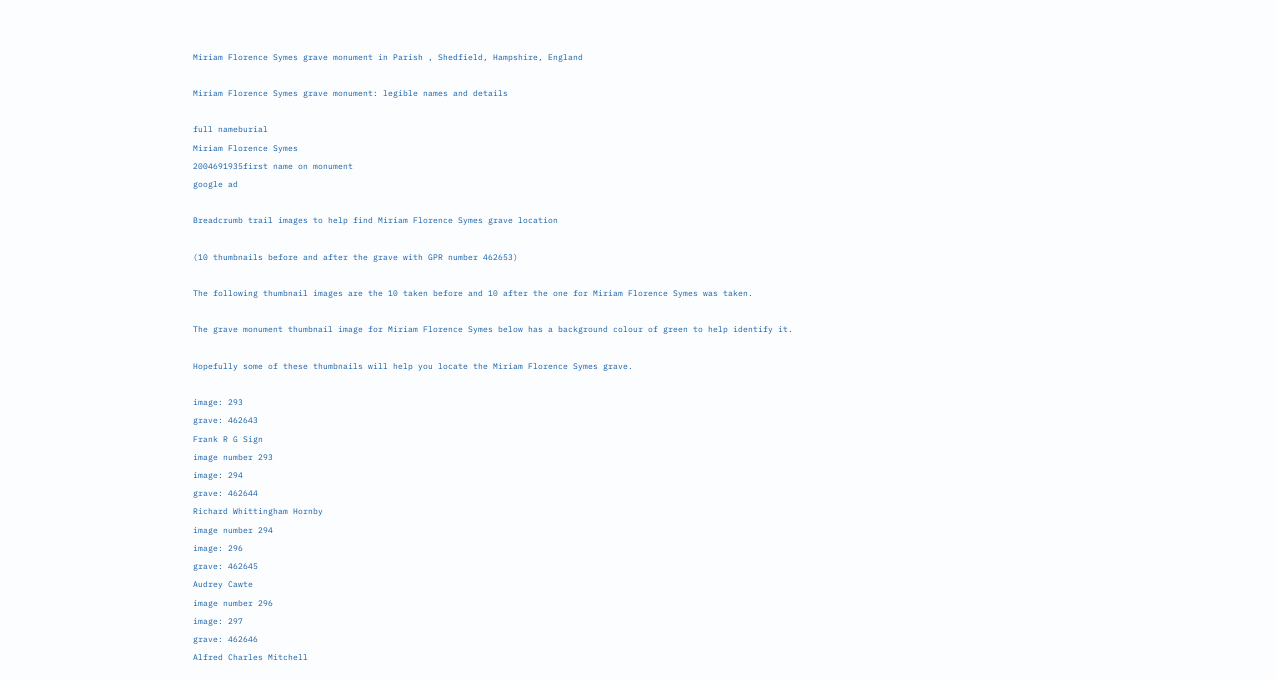Miriam Florence Symes grave monument in Parish , Shedfield, Hampshire, England

Miriam Florence Symes grave monument: legible names and details

full nameburial
Miriam Florence Symes
2004691935first name on monument
google ad

Breadcrumb trail images to help find Miriam Florence Symes grave location

(10 thumbnails before and after the grave with GPR number 462653)

The following thumbnail images are the 10 taken before and 10 after the one for Miriam Florence Symes was taken.

The grave monument thumbnail image for Miriam Florence Symes below has a background colour of green to help identify it.

Hopefully some of these thumbnails will help you locate the Miriam Florence Symes grave.

image: 293
grave: 462643
Frank R G Sign
image number 293
image: 294
grave: 462644
Richard Whittingham Hornby
image number 294
image: 296
grave: 462645
Audrey Cawte
image number 296
image: 297
grave: 462646
Alfred Charles Mitchell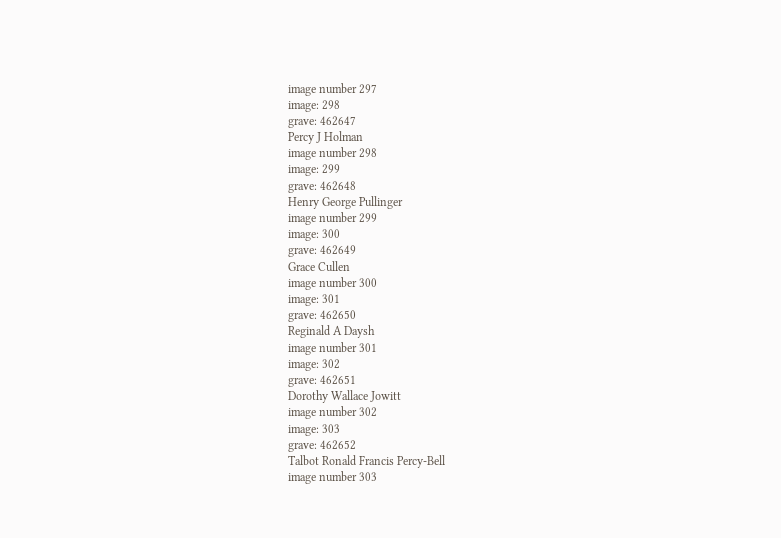image number 297
image: 298
grave: 462647
Percy J Holman
image number 298
image: 299
grave: 462648
Henry George Pullinger
image number 299
image: 300
grave: 462649
Grace Cullen
image number 300
image: 301
grave: 462650
Reginald A Daysh
image number 301
image: 302
grave: 462651
Dorothy Wallace Jowitt
image number 302
image: 303
grave: 462652
Talbot Ronald Francis Percy-Bell
image number 303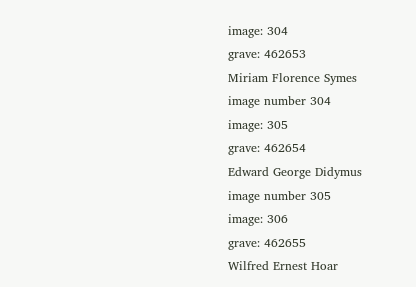image: 304
grave: 462653
Miriam Florence Symes
image number 304
image: 305
grave: 462654
Edward George Didymus
image number 305
image: 306
grave: 462655
Wilfred Ernest Hoar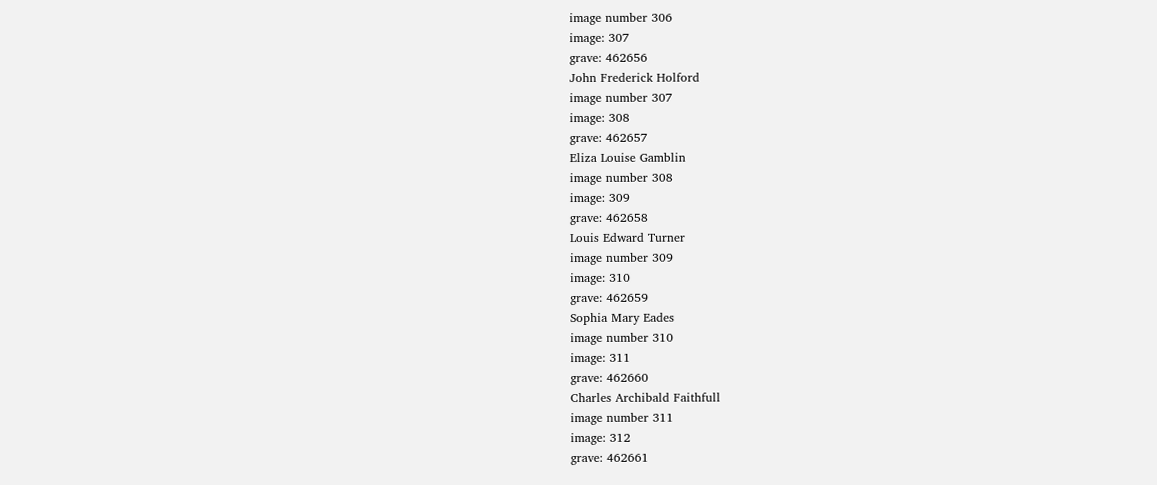image number 306
image: 307
grave: 462656
John Frederick Holford
image number 307
image: 308
grave: 462657
Eliza Louise Gamblin
image number 308
image: 309
grave: 462658
Louis Edward Turner
image number 309
image: 310
grave: 462659
Sophia Mary Eades
image number 310
image: 311
grave: 462660
Charles Archibald Faithfull
image number 311
image: 312
grave: 462661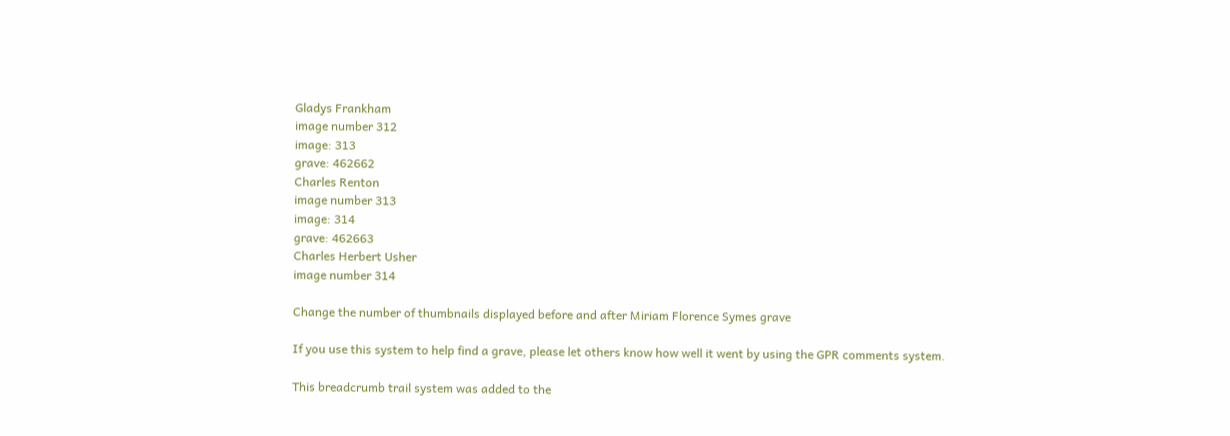Gladys Frankham
image number 312
image: 313
grave: 462662
Charles Renton
image number 313
image: 314
grave: 462663
Charles Herbert Usher
image number 314

Change the number of thumbnails displayed before and after Miriam Florence Symes grave

If you use this system to help find a grave, please let others know how well it went by using the GPR comments system.

This breadcrumb trail system was added to the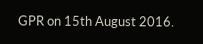GPR on 15th August 2016.